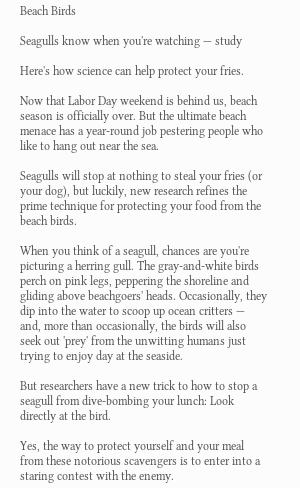Beach Birds

Seagulls know when you're watching — study

Here's how science can help protect your fries.

Now that Labor Day weekend is behind us, beach season is officially over. But the ultimate beach menace has a year-round job pestering people who like to hang out near the sea.

Seagulls will stop at nothing to steal your fries (or your dog), but luckily, new research refines the prime technique for protecting your food from the beach birds.

When you think of a seagull, chances are you're picturing a herring gull. The gray-and-white birds perch on pink legs, peppering the shoreline and gliding above beachgoers' heads. Occasionally, they dip into the water to scoop up ocean critters — and, more than occasionally, the birds will also seek out 'prey' from the unwitting humans just trying to enjoy day at the seaside.

But researchers have a new trick to how to stop a seagull from dive-bombing your lunch: Look directly at the bird.

Yes, the way to protect yourself and your meal from these notorious scavengers is to enter into a staring contest with the enemy.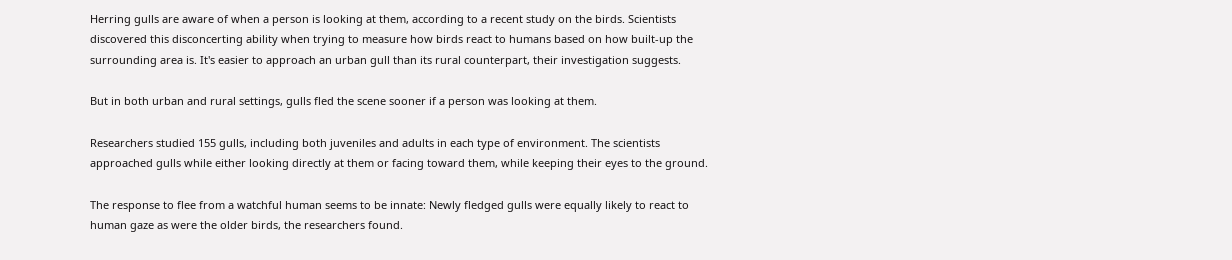Herring gulls are aware of when a person is looking at them, according to a recent study on the birds. Scientists discovered this disconcerting ability when trying to measure how birds react to humans based on how built-up the surrounding area is. It's easier to approach an urban gull than its rural counterpart, their investigation suggests.

But in both urban and rural settings, gulls fled the scene sooner if a person was looking at them.

Researchers studied 155 gulls, including both juveniles and adults in each type of environment. The scientists approached gulls while either looking directly at them or facing toward them, while keeping their eyes to the ground.

The response to flee from a watchful human seems to be innate: Newly fledged gulls were equally likely to react to human gaze as were the older birds, the researchers found.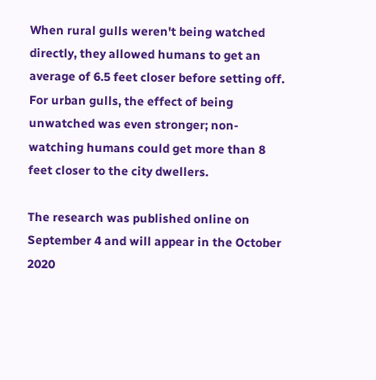When rural gulls weren't being watched directly, they allowed humans to get an average of 6.5 feet closer before setting off. For urban gulls, the effect of being unwatched was even stronger; non-watching humans could get more than 8 feet closer to the city dwellers.

The research was published online on September 4 and will appear in the October 2020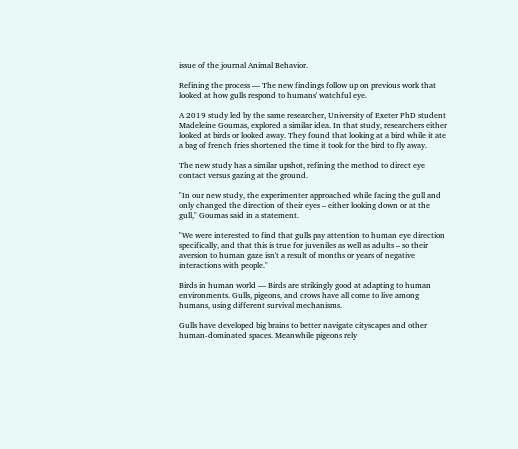issue of the journal Animal Behavior.

Refining the process — The new findings follow up on previous work that looked at how gulls respond to humans' watchful eye.

A 2019 study led by the same researcher, University of Exeter PhD student Madeleine Goumas, explored a similar idea. In that study, researchers either looked at birds or looked away. They found that looking at a bird while it ate a bag of french fries shortened the time it took for the bird to fly away.

The new study has a similar upshot, refining the method to direct eye contact versus gazing at the ground.

"In our new study, the experimenter approached while facing the gull and only changed the direction of their eyes – either looking down or at the gull," Goumas said in a statement.

"We were interested to find that gulls pay attention to human eye direction specifically, and that this is true for juveniles as well as adults – so their aversion to human gaze isn't a result of months or years of negative interactions with people."

Birds in human world — Birds are strikingly good at adapting to human environments. Gulls, pigeons, and crows have all come to live among humans, using different survival mechanisms.

Gulls have developed big brains to better navigate cityscapes and other human-dominated spaces. Meanwhile pigeons rely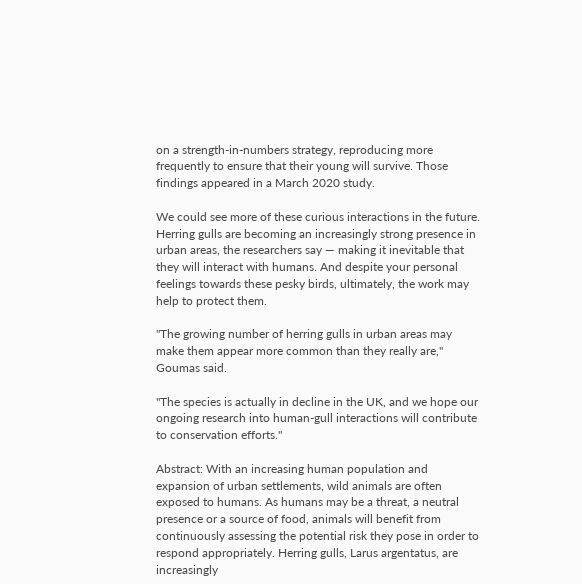on a strength-in-numbers strategy, reproducing more frequently to ensure that their young will survive. Those findings appeared in a March 2020 study.

We could see more of these curious interactions in the future. Herring gulls are becoming an increasingly strong presence in urban areas, the researchers say — making it inevitable that they will interact with humans. And despite your personal feelings towards these pesky birds, ultimately, the work may help to protect them.

"The growing number of herring gulls in urban areas may make them appear more common than they really are," Goumas said.

"The species is actually in decline in the UK, and we hope our ongoing research into human-gull interactions will contribute to conservation efforts."

Abstract: With an increasing human population and expansion of urban settlements, wild animals are often exposed to humans. As humans may be a threat, a neutral presence or a source of food, animals will benefit from continuously assessing the potential risk they pose in order to respond appropriately. Herring gulls, Larus argentatus, are increasingly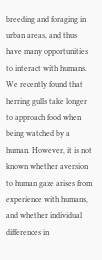breeding and foraging in urban areas, and thus have many opportunities to interact with humans. We recently found that herring gulls take longer to approach food when being watched by a human. However, it is not known whether aversion to human gaze arises from experience with humans, and whether individual differences in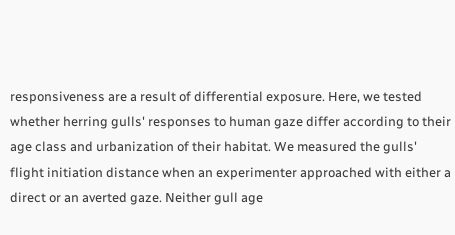responsiveness are a result of differential exposure. Here, we tested whether herring gulls' responses to human gaze differ according to their age class and urbanization of their habitat. We measured the gulls' flight initiation distance when an experimenter approached with either a direct or an averted gaze. Neither gull age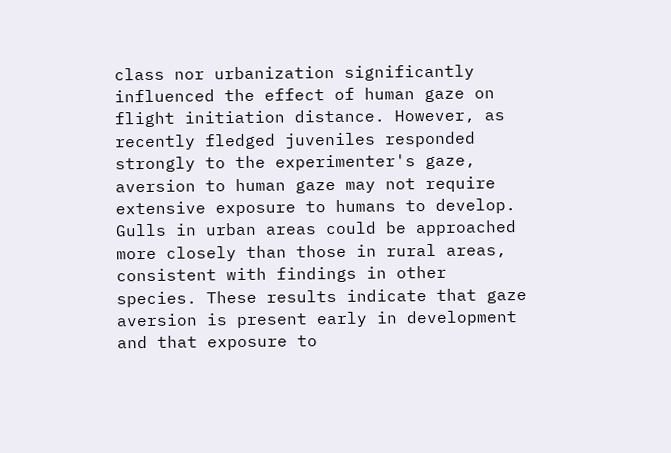class nor urbanization significantly influenced the effect of human gaze on flight initiation distance. However, as recently fledged juveniles responded strongly to the experimenter's gaze, aversion to human gaze may not require extensive exposure to humans to develop. Gulls in urban areas could be approached more closely than those in rural areas, consistent with findings in other species. These results indicate that gaze aversion is present early in development and that exposure to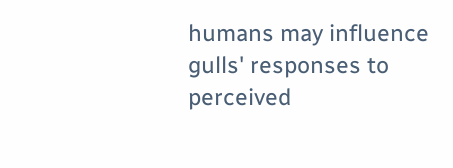humans may influence gulls' responses to perceived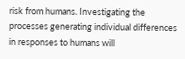risk from humans. Investigating the processes generating individual differences in responses to humans will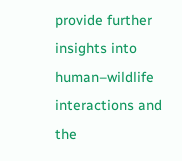provide further insights into human–wildlife interactions and the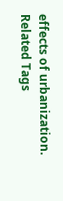effects of urbanization.
Related Tags